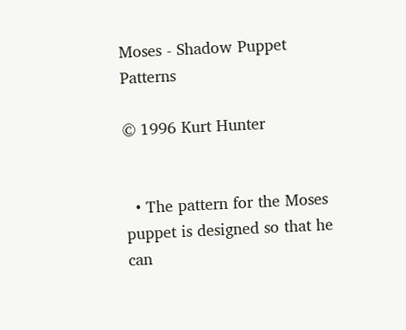Moses - Shadow Puppet Patterns

© 1996 Kurt Hunter


  • The pattern for the Moses puppet is designed so that he can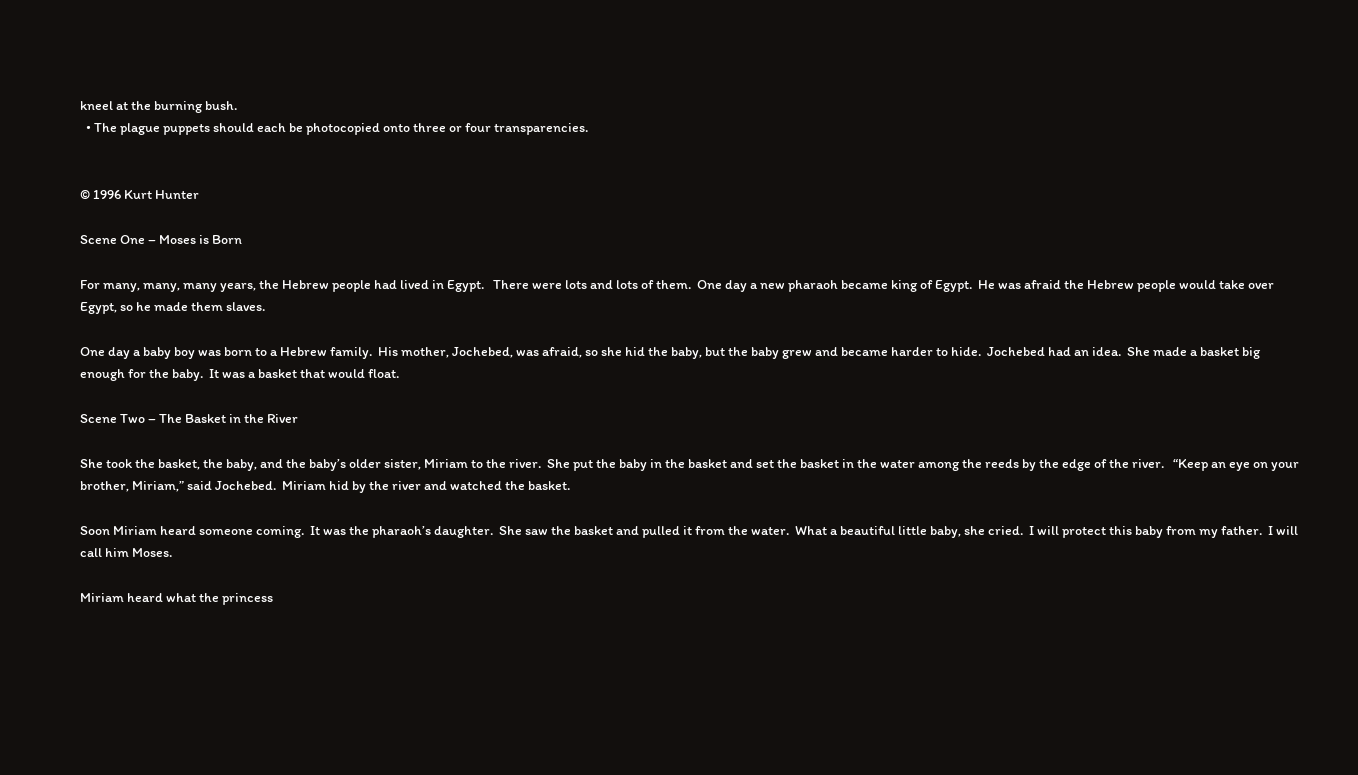kneel at the burning bush.
  • The plague puppets should each be photocopied onto three or four transparencies.


© 1996 Kurt Hunter

Scene One – Moses is Born

For many, many, many years, the Hebrew people had lived in Egypt.   There were lots and lots of them.  One day a new pharaoh became king of Egypt.  He was afraid the Hebrew people would take over Egypt, so he made them slaves.

One day a baby boy was born to a Hebrew family.  His mother, Jochebed, was afraid, so she hid the baby, but the baby grew and became harder to hide.  Jochebed had an idea.  She made a basket big enough for the baby.  It was a basket that would float.

Scene Two – The Basket in the River

She took the basket, the baby, and the baby’s older sister, Miriam to the river.  She put the baby in the basket and set the basket in the water among the reeds by the edge of the river.   “Keep an eye on your brother, Miriam,” said Jochebed.  Miriam hid by the river and watched the basket.

Soon Miriam heard someone coming.  It was the pharaoh’s daughter.  She saw the basket and pulled it from the water.  What a beautiful little baby, she cried.  I will protect this baby from my father.  I will call him Moses.

Miriam heard what the princess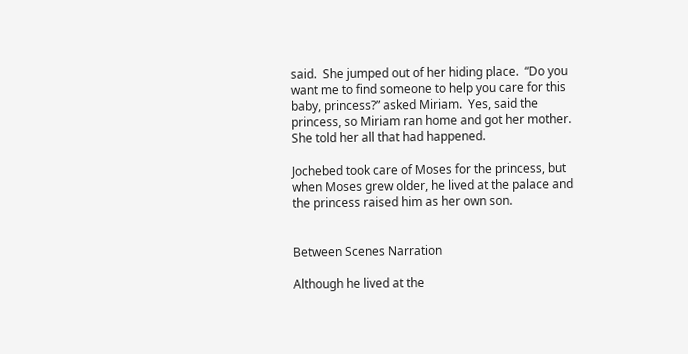said.  She jumped out of her hiding place.  “Do you want me to find someone to help you care for this baby, princess?” asked Miriam.  Yes, said the princess, so Miriam ran home and got her mother.  She told her all that had happened.

Jochebed took care of Moses for the princess, but when Moses grew older, he lived at the palace and the princess raised him as her own son.


Between Scenes Narration

Although he lived at the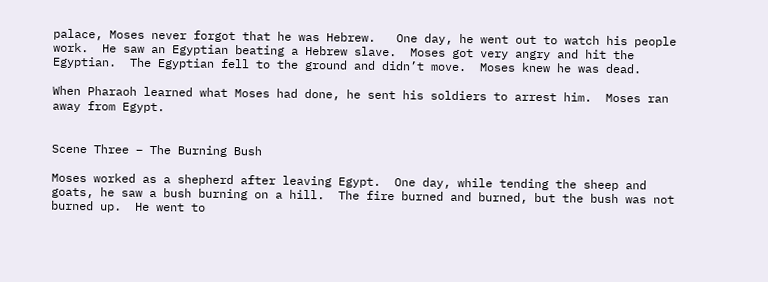palace, Moses never forgot that he was Hebrew.   One day, he went out to watch his people work.  He saw an Egyptian beating a Hebrew slave.  Moses got very angry and hit the Egyptian.  The Egyptian fell to the ground and didn’t move.  Moses knew he was dead.

When Pharaoh learned what Moses had done, he sent his soldiers to arrest him.  Moses ran away from Egypt.


Scene Three – The Burning Bush

Moses worked as a shepherd after leaving Egypt.  One day, while tending the sheep and goats, he saw a bush burning on a hill.  The fire burned and burned, but the bush was not burned up.  He went to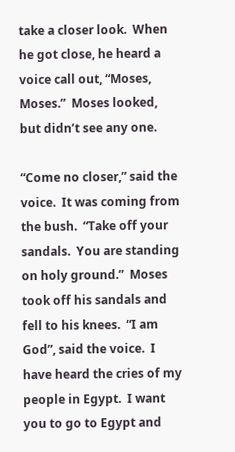take a closer look.  When he got close, he heard a voice call out, “Moses, Moses.”  Moses looked, but didn’t see any one.

“Come no closer,” said the voice.  It was coming from the bush.  “Take off your sandals.  You are standing on holy ground.”  Moses took off his sandals and fell to his knees.  “I am God”, said the voice.  I have heard the cries of my people in Egypt.  I want you to go to Egypt and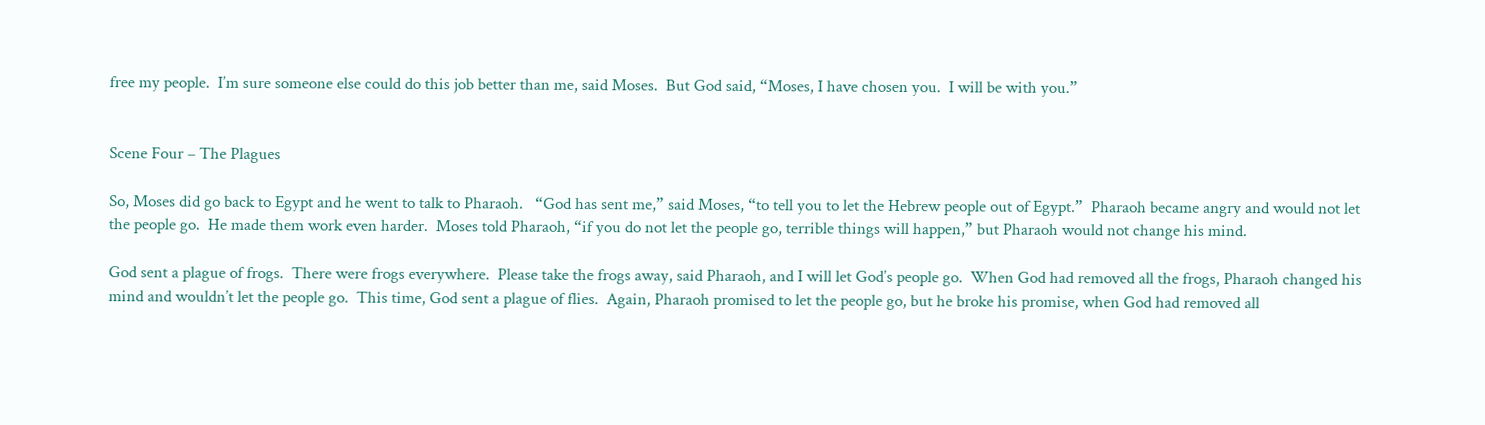free my people.  I’m sure someone else could do this job better than me, said Moses.  But God said, “Moses, I have chosen you.  I will be with you.”


Scene Four – The Plagues

So, Moses did go back to Egypt and he went to talk to Pharaoh.   “God has sent me,” said Moses, “to tell you to let the Hebrew people out of Egypt.”  Pharaoh became angry and would not let the people go.  He made them work even harder.  Moses told Pharaoh, “if you do not let the people go, terrible things will happen,” but Pharaoh would not change his mind.

God sent a plague of frogs.  There were frogs everywhere.  Please take the frogs away, said Pharaoh, and I will let God’s people go.  When God had removed all the frogs, Pharaoh changed his mind and wouldn’t let the people go.  This time, God sent a plague of flies.  Again, Pharaoh promised to let the people go, but he broke his promise, when God had removed all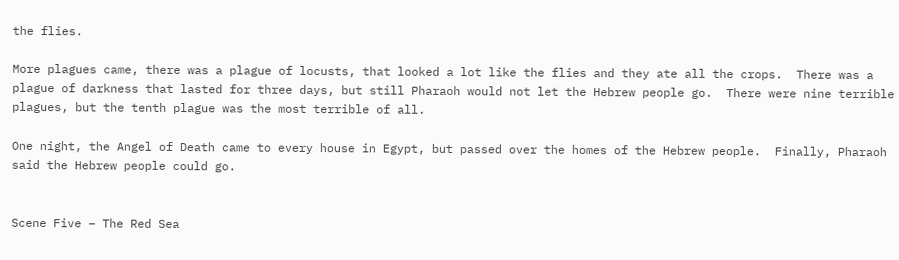the flies.

More plagues came, there was a plague of locusts, that looked a lot like the flies and they ate all the crops.  There was a plague of darkness that lasted for three days, but still Pharaoh would not let the Hebrew people go.  There were nine terrible plagues, but the tenth plague was the most terrible of all.

One night, the Angel of Death came to every house in Egypt, but passed over the homes of the Hebrew people.  Finally, Pharaoh said the Hebrew people could go.


Scene Five – The Red Sea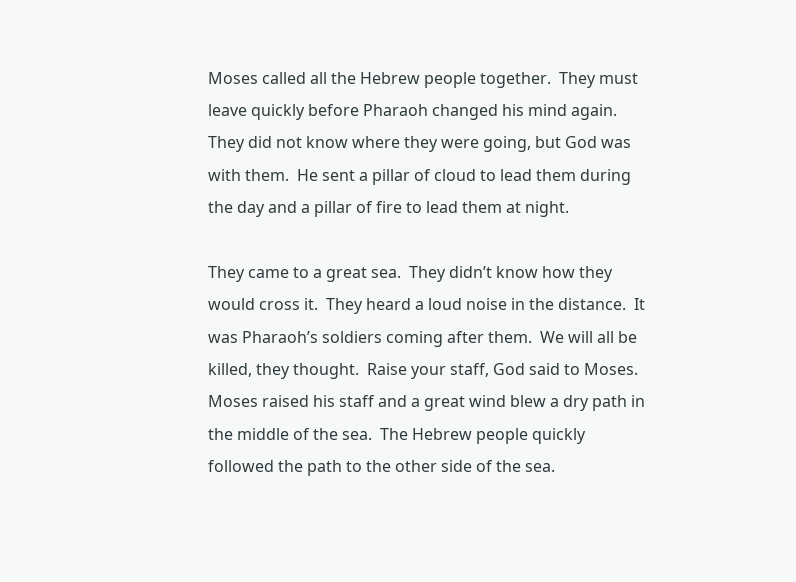Moses called all the Hebrew people together.  They must leave quickly before Pharaoh changed his mind again.   They did not know where they were going, but God was with them.  He sent a pillar of cloud to lead them during the day and a pillar of fire to lead them at night.

They came to a great sea.  They didn’t know how they would cross it.  They heard a loud noise in the distance.  It was Pharaoh’s soldiers coming after them.  We will all be killed, they thought.  Raise your staff, God said to Moses.  Moses raised his staff and a great wind blew a dry path in the middle of the sea.  The Hebrew people quickly followed the path to the other side of the sea.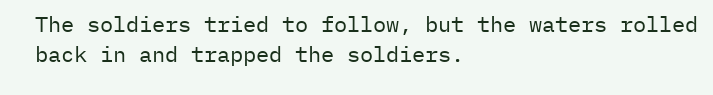The soldiers tried to follow, but the waters rolled back in and trapped the soldiers.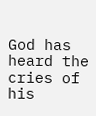God has heard the cries of his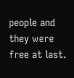people and they were free at last.